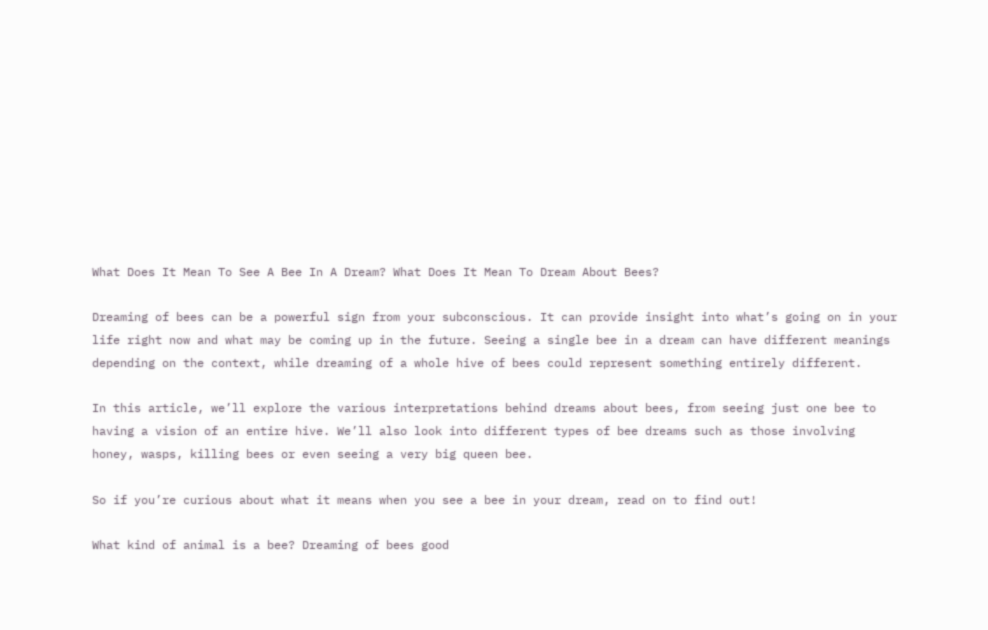What Does It Mean To See A Bee In A Dream? What Does It Mean To Dream About Bees?

Dreaming of bees can be a powerful sign from your subconscious. It can provide insight into what’s going on in your life right now and what may be coming up in the future. Seeing a single bee in a dream can have different meanings depending on the context, while dreaming of a whole hive of bees could represent something entirely different.

In this article, we’ll explore the various interpretations behind dreams about bees, from seeing just one bee to having a vision of an entire hive. We’ll also look into different types of bee dreams such as those involving honey, wasps, killing bees or even seeing a very big queen bee.

So if you’re curious about what it means when you see a bee in your dream, read on to find out!

What kind of animal is a bee? Dreaming of bees good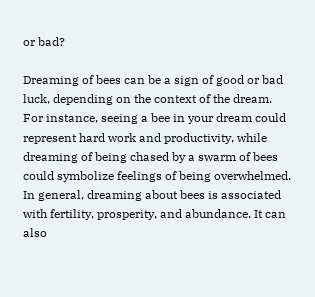or bad?

Dreaming of bees can be a sign of good or bad luck, depending on the context of the dream. For instance, seeing a bee in your dream could represent hard work and productivity, while dreaming of being chased by a swarm of bees could symbolize feelings of being overwhelmed. In general, dreaming about bees is associated with fertility, prosperity, and abundance. It can also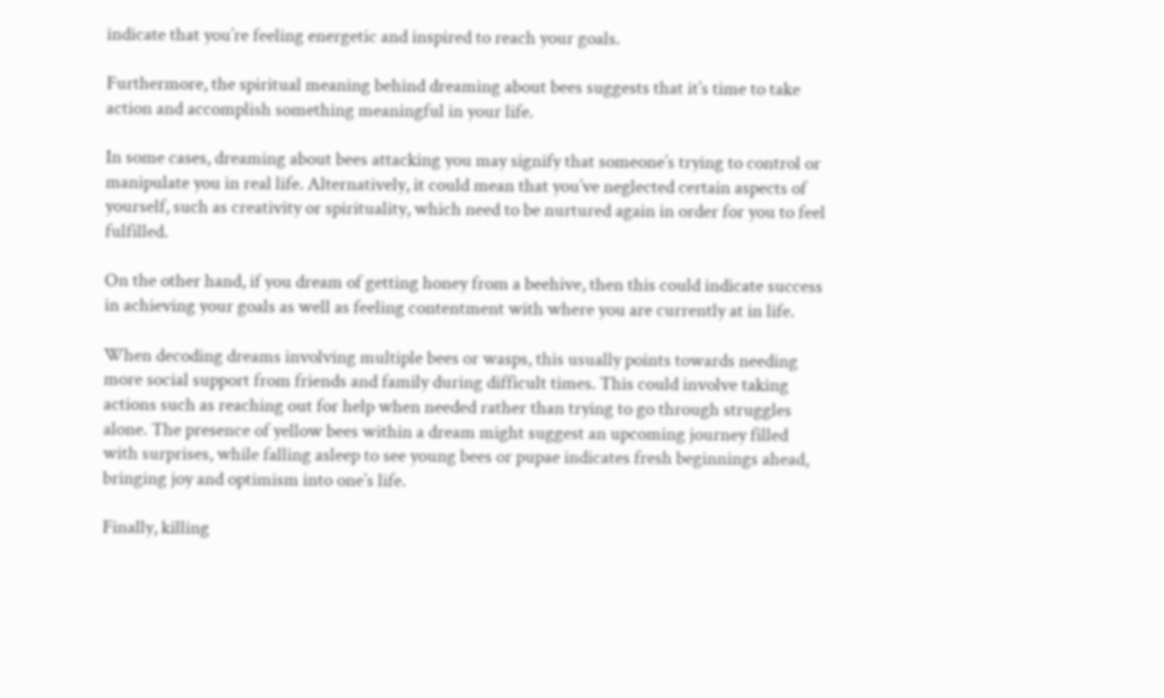indicate that you’re feeling energetic and inspired to reach your goals.

Furthermore, the spiritual meaning behind dreaming about bees suggests that it’s time to take action and accomplish something meaningful in your life.

In some cases, dreaming about bees attacking you may signify that someone’s trying to control or manipulate you in real life. Alternatively, it could mean that you’ve neglected certain aspects of yourself, such as creativity or spirituality, which need to be nurtured again in order for you to feel fulfilled.

On the other hand, if you dream of getting honey from a beehive, then this could indicate success in achieving your goals as well as feeling contentment with where you are currently at in life.

When decoding dreams involving multiple bees or wasps, this usually points towards needing more social support from friends and family during difficult times. This could involve taking actions such as reaching out for help when needed rather than trying to go through struggles alone. The presence of yellow bees within a dream might suggest an upcoming journey filled with surprises, while falling asleep to see young bees or pupae indicates fresh beginnings ahead, bringing joy and optimism into one’s life.

Finally, killing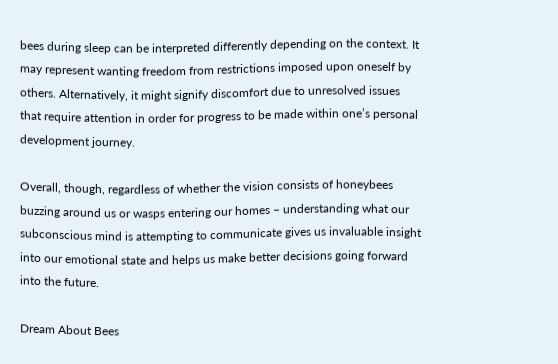bees during sleep can be interpreted differently depending on the context. It may represent wanting freedom from restrictions imposed upon oneself by others. Alternatively, it might signify discomfort due to unresolved issues that require attention in order for progress to be made within one’s personal development journey.

Overall, though, regardless of whether the vision consists of honeybees buzzing around us or wasps entering our homes – understanding what our subconscious mind is attempting to communicate gives us invaluable insight into our emotional state and helps us make better decisions going forward into the future.

Dream About Bees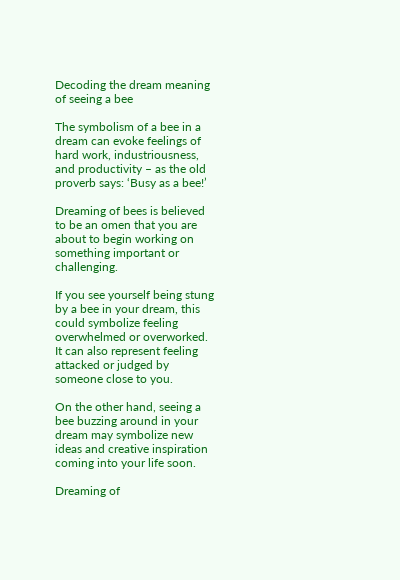Decoding the dream meaning of seeing a bee

The symbolism of a bee in a dream can evoke feelings of hard work, industriousness, and productivity – as the old proverb says: ‘Busy as a bee!’

Dreaming of bees is believed to be an omen that you are about to begin working on something important or challenging.

If you see yourself being stung by a bee in your dream, this could symbolize feeling overwhelmed or overworked. It can also represent feeling attacked or judged by someone close to you.

On the other hand, seeing a bee buzzing around in your dream may symbolize new ideas and creative inspiration coming into your life soon.

Dreaming of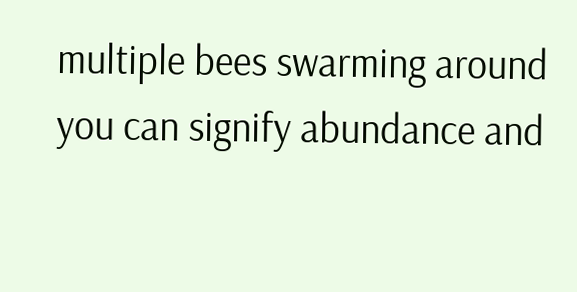multiple bees swarming around you can signify abundance and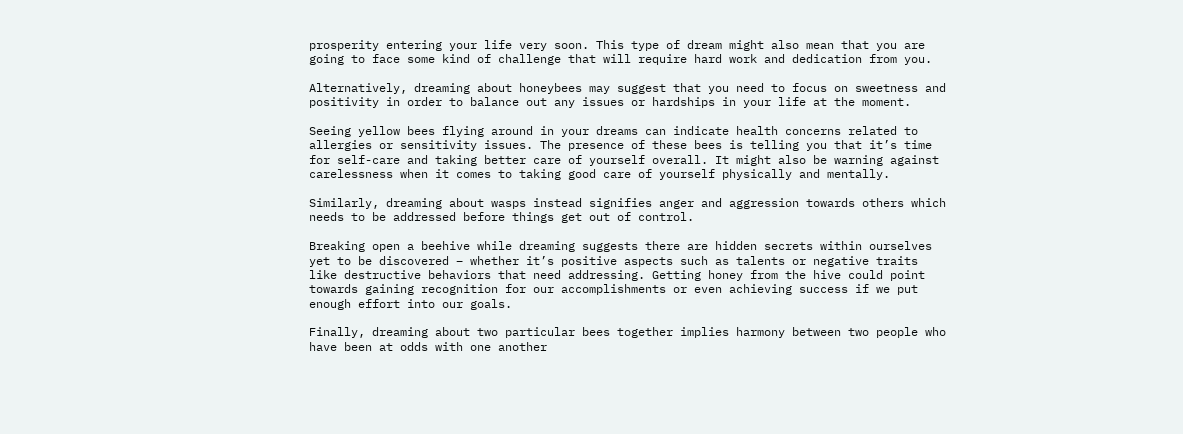prosperity entering your life very soon. This type of dream might also mean that you are going to face some kind of challenge that will require hard work and dedication from you.

Alternatively, dreaming about honeybees may suggest that you need to focus on sweetness and positivity in order to balance out any issues or hardships in your life at the moment.

Seeing yellow bees flying around in your dreams can indicate health concerns related to allergies or sensitivity issues. The presence of these bees is telling you that it’s time for self-care and taking better care of yourself overall. It might also be warning against carelessness when it comes to taking good care of yourself physically and mentally.

Similarly, dreaming about wasps instead signifies anger and aggression towards others which needs to be addressed before things get out of control.

Breaking open a beehive while dreaming suggests there are hidden secrets within ourselves yet to be discovered – whether it’s positive aspects such as talents or negative traits like destructive behaviors that need addressing. Getting honey from the hive could point towards gaining recognition for our accomplishments or even achieving success if we put enough effort into our goals.

Finally, dreaming about two particular bees together implies harmony between two people who have been at odds with one another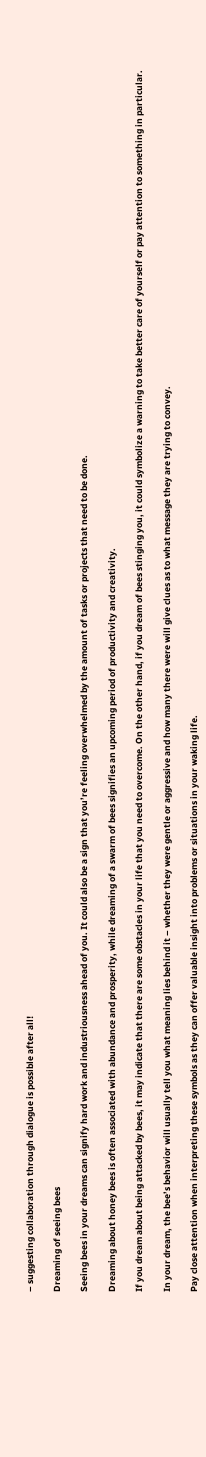– suggesting collaboration through dialogue is possible after all!

Dreaming of seeing bees

Seeing bees in your dreams can signify hard work and industriousness ahead of you. It could also be a sign that you’re feeling overwhelmed by the amount of tasks or projects that need to be done.

Dreaming about honey bees is often associated with abundance and prosperity, while dreaming of a swarm of bees signifies an upcoming period of productivity and creativity.

If you dream about being attacked by bees, it may indicate that there are some obstacles in your life that you need to overcome. On the other hand, if you dream of bees stinging you, it could symbolize a warning to take better care of yourself or pay attention to something in particular.

In your dream, the bee’s behavior will usually tell you what meaning lies behind it – whether they were gentle or aggressive and how many there were will give clues as to what message they are trying to convey.

Pay close attention when interpreting these symbols as they can offer valuable insight into problems or situations in your waking life.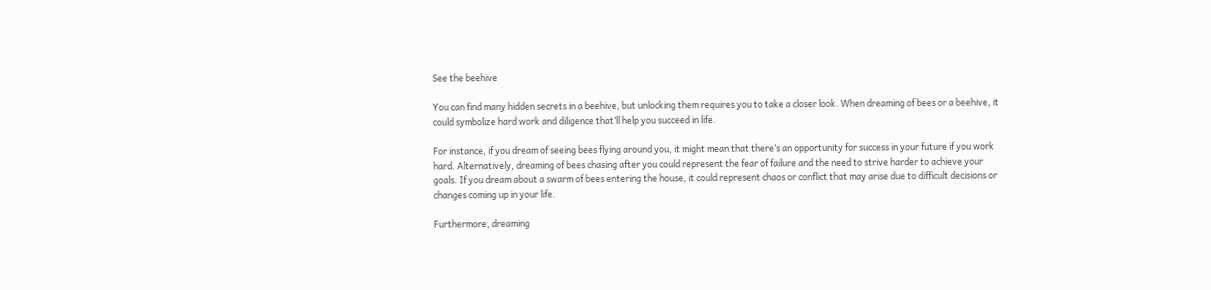See the beehive

You can find many hidden secrets in a beehive, but unlocking them requires you to take a closer look. When dreaming of bees or a beehive, it could symbolize hard work and diligence that’ll help you succeed in life.

For instance, if you dream of seeing bees flying around you, it might mean that there’s an opportunity for success in your future if you work hard. Alternatively, dreaming of bees chasing after you could represent the fear of failure and the need to strive harder to achieve your goals. If you dream about a swarm of bees entering the house, it could represent chaos or conflict that may arise due to difficult decisions or changes coming up in your life.

Furthermore, dreaming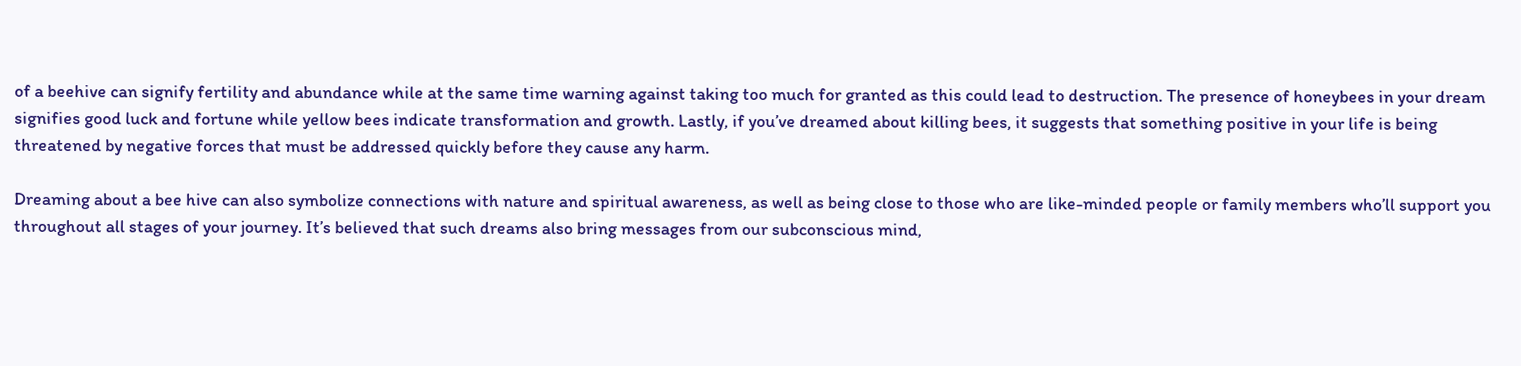of a beehive can signify fertility and abundance while at the same time warning against taking too much for granted as this could lead to destruction. The presence of honeybees in your dream signifies good luck and fortune while yellow bees indicate transformation and growth. Lastly, if you’ve dreamed about killing bees, it suggests that something positive in your life is being threatened by negative forces that must be addressed quickly before they cause any harm.

Dreaming about a bee hive can also symbolize connections with nature and spiritual awareness, as well as being close to those who are like-minded people or family members who’ll support you throughout all stages of your journey. It’s believed that such dreams also bring messages from our subconscious mind,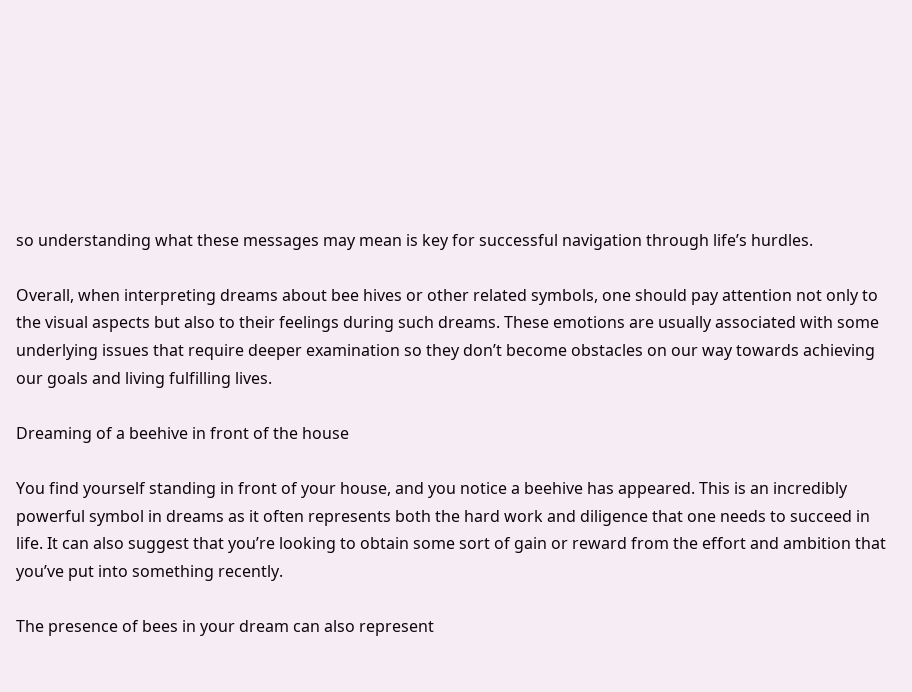so understanding what these messages may mean is key for successful navigation through life’s hurdles.

Overall, when interpreting dreams about bee hives or other related symbols, one should pay attention not only to the visual aspects but also to their feelings during such dreams. These emotions are usually associated with some underlying issues that require deeper examination so they don’t become obstacles on our way towards achieving our goals and living fulfilling lives.

Dreaming of a beehive in front of the house

You find yourself standing in front of your house, and you notice a beehive has appeared. This is an incredibly powerful symbol in dreams as it often represents both the hard work and diligence that one needs to succeed in life. It can also suggest that you’re looking to obtain some sort of gain or reward from the effort and ambition that you’ve put into something recently.

The presence of bees in your dream can also represent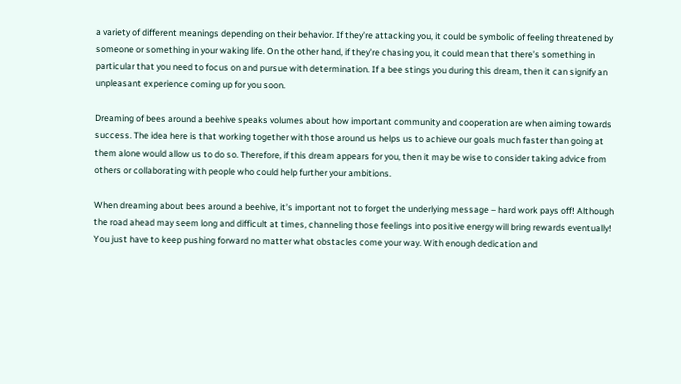a variety of different meanings depending on their behavior. If they’re attacking you, it could be symbolic of feeling threatened by someone or something in your waking life. On the other hand, if they’re chasing you, it could mean that there’s something in particular that you need to focus on and pursue with determination. If a bee stings you during this dream, then it can signify an unpleasant experience coming up for you soon.

Dreaming of bees around a beehive speaks volumes about how important community and cooperation are when aiming towards success. The idea here is that working together with those around us helps us to achieve our goals much faster than going at them alone would allow us to do so. Therefore, if this dream appears for you, then it may be wise to consider taking advice from others or collaborating with people who could help further your ambitions.

When dreaming about bees around a beehive, it’s important not to forget the underlying message – hard work pays off! Although the road ahead may seem long and difficult at times, channeling those feelings into positive energy will bring rewards eventually! You just have to keep pushing forward no matter what obstacles come your way. With enough dedication and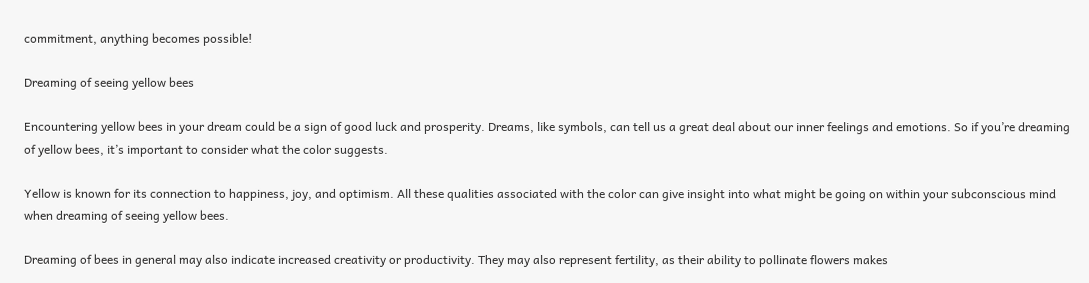commitment, anything becomes possible!

Dreaming of seeing yellow bees

Encountering yellow bees in your dream could be a sign of good luck and prosperity. Dreams, like symbols, can tell us a great deal about our inner feelings and emotions. So if you’re dreaming of yellow bees, it’s important to consider what the color suggests.

Yellow is known for its connection to happiness, joy, and optimism. All these qualities associated with the color can give insight into what might be going on within your subconscious mind when dreaming of seeing yellow bees.

Dreaming of bees in general may also indicate increased creativity or productivity. They may also represent fertility, as their ability to pollinate flowers makes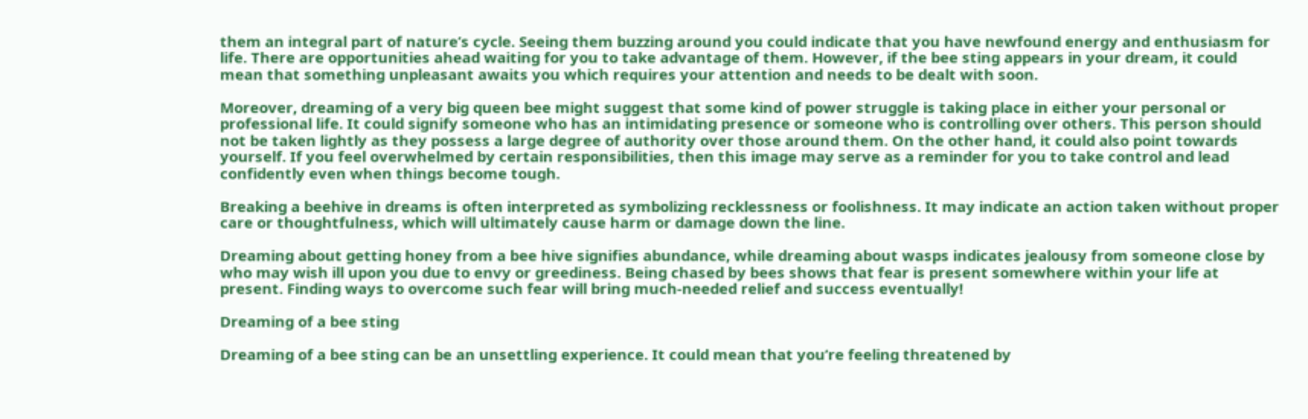them an integral part of nature’s cycle. Seeing them buzzing around you could indicate that you have newfound energy and enthusiasm for life. There are opportunities ahead waiting for you to take advantage of them. However, if the bee sting appears in your dream, it could mean that something unpleasant awaits you which requires your attention and needs to be dealt with soon.

Moreover, dreaming of a very big queen bee might suggest that some kind of power struggle is taking place in either your personal or professional life. It could signify someone who has an intimidating presence or someone who is controlling over others. This person should not be taken lightly as they possess a large degree of authority over those around them. On the other hand, it could also point towards yourself. If you feel overwhelmed by certain responsibilities, then this image may serve as a reminder for you to take control and lead confidently even when things become tough.

Breaking a beehive in dreams is often interpreted as symbolizing recklessness or foolishness. It may indicate an action taken without proper care or thoughtfulness, which will ultimately cause harm or damage down the line.

Dreaming about getting honey from a bee hive signifies abundance, while dreaming about wasps indicates jealousy from someone close by who may wish ill upon you due to envy or greediness. Being chased by bees shows that fear is present somewhere within your life at present. Finding ways to overcome such fear will bring much-needed relief and success eventually!

Dreaming of a bee sting

Dreaming of a bee sting can be an unsettling experience. It could mean that you’re feeling threatened by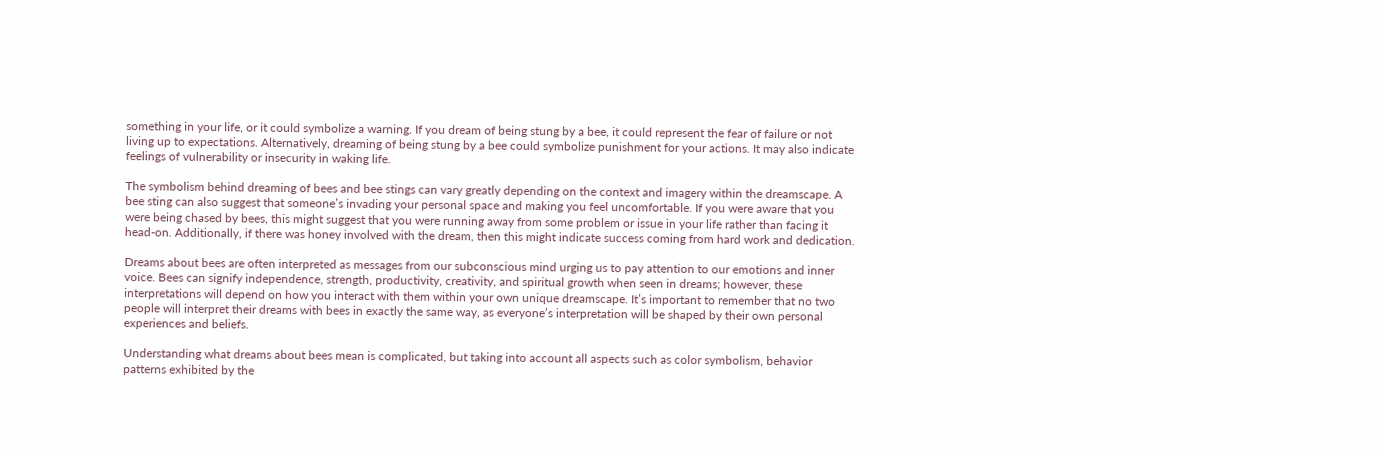something in your life, or it could symbolize a warning. If you dream of being stung by a bee, it could represent the fear of failure or not living up to expectations. Alternatively, dreaming of being stung by a bee could symbolize punishment for your actions. It may also indicate feelings of vulnerability or insecurity in waking life.

The symbolism behind dreaming of bees and bee stings can vary greatly depending on the context and imagery within the dreamscape. A bee sting can also suggest that someone’s invading your personal space and making you feel uncomfortable. If you were aware that you were being chased by bees, this might suggest that you were running away from some problem or issue in your life rather than facing it head-on. Additionally, if there was honey involved with the dream, then this might indicate success coming from hard work and dedication.

Dreams about bees are often interpreted as messages from our subconscious mind urging us to pay attention to our emotions and inner voice. Bees can signify independence, strength, productivity, creativity, and spiritual growth when seen in dreams; however, these interpretations will depend on how you interact with them within your own unique dreamscape. It’s important to remember that no two people will interpret their dreams with bees in exactly the same way, as everyone’s interpretation will be shaped by their own personal experiences and beliefs.

Understanding what dreams about bees mean is complicated, but taking into account all aspects such as color symbolism, behavior patterns exhibited by the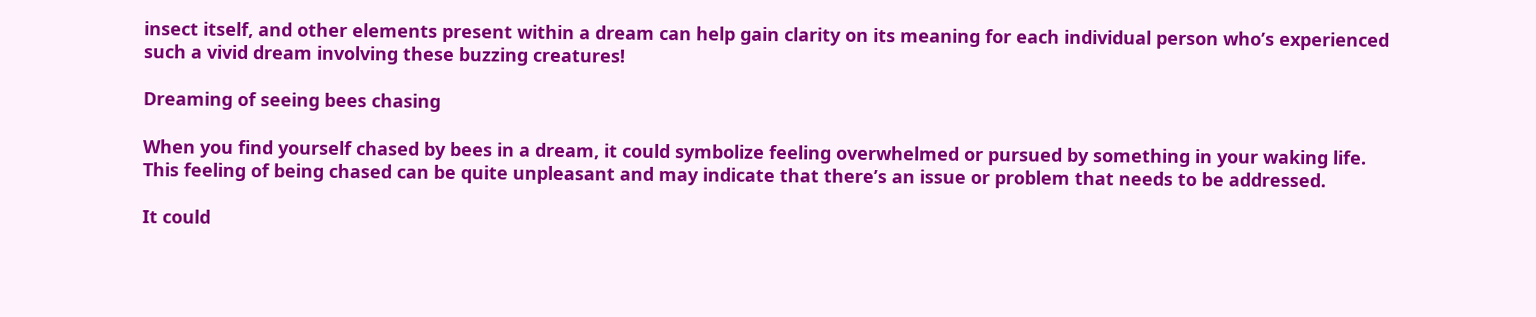insect itself, and other elements present within a dream can help gain clarity on its meaning for each individual person who’s experienced such a vivid dream involving these buzzing creatures!

Dreaming of seeing bees chasing

When you find yourself chased by bees in a dream, it could symbolize feeling overwhelmed or pursued by something in your waking life. This feeling of being chased can be quite unpleasant and may indicate that there’s an issue or problem that needs to be addressed.

It could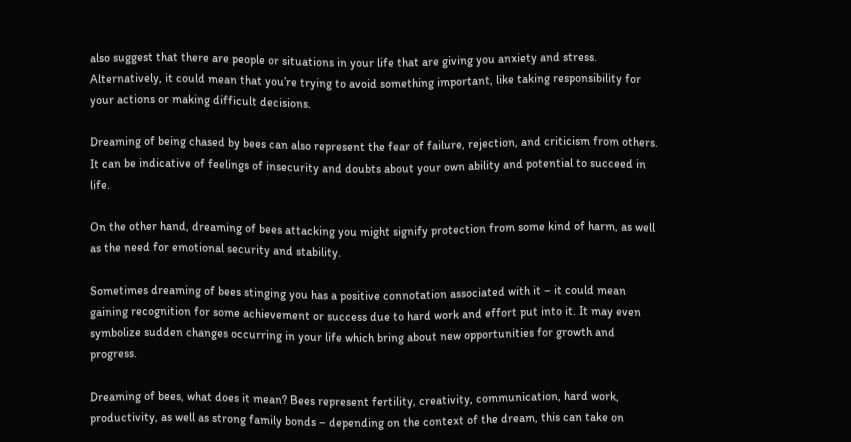also suggest that there are people or situations in your life that are giving you anxiety and stress. Alternatively, it could mean that you’re trying to avoid something important, like taking responsibility for your actions or making difficult decisions.

Dreaming of being chased by bees can also represent the fear of failure, rejection, and criticism from others. It can be indicative of feelings of insecurity and doubts about your own ability and potential to succeed in life.

On the other hand, dreaming of bees attacking you might signify protection from some kind of harm, as well as the need for emotional security and stability.

Sometimes dreaming of bees stinging you has a positive connotation associated with it – it could mean gaining recognition for some achievement or success due to hard work and effort put into it. It may even symbolize sudden changes occurring in your life which bring about new opportunities for growth and progress.

Dreaming of bees, what does it mean? Bees represent fertility, creativity, communication, hard work, productivity, as well as strong family bonds – depending on the context of the dream, this can take on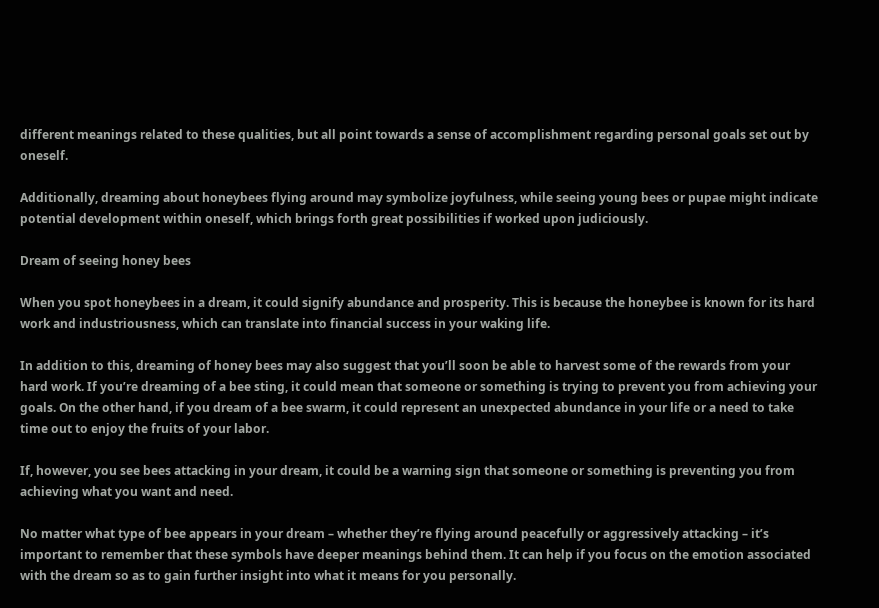different meanings related to these qualities, but all point towards a sense of accomplishment regarding personal goals set out by oneself.

Additionally, dreaming about honeybees flying around may symbolize joyfulness, while seeing young bees or pupae might indicate potential development within oneself, which brings forth great possibilities if worked upon judiciously.

Dream of seeing honey bees

When you spot honeybees in a dream, it could signify abundance and prosperity. This is because the honeybee is known for its hard work and industriousness, which can translate into financial success in your waking life.

In addition to this, dreaming of honey bees may also suggest that you’ll soon be able to harvest some of the rewards from your hard work. If you’re dreaming of a bee sting, it could mean that someone or something is trying to prevent you from achieving your goals. On the other hand, if you dream of a bee swarm, it could represent an unexpected abundance in your life or a need to take time out to enjoy the fruits of your labor.

If, however, you see bees attacking in your dream, it could be a warning sign that someone or something is preventing you from achieving what you want and need.

No matter what type of bee appears in your dream – whether they’re flying around peacefully or aggressively attacking – it’s important to remember that these symbols have deeper meanings behind them. It can help if you focus on the emotion associated with the dream so as to gain further insight into what it means for you personally.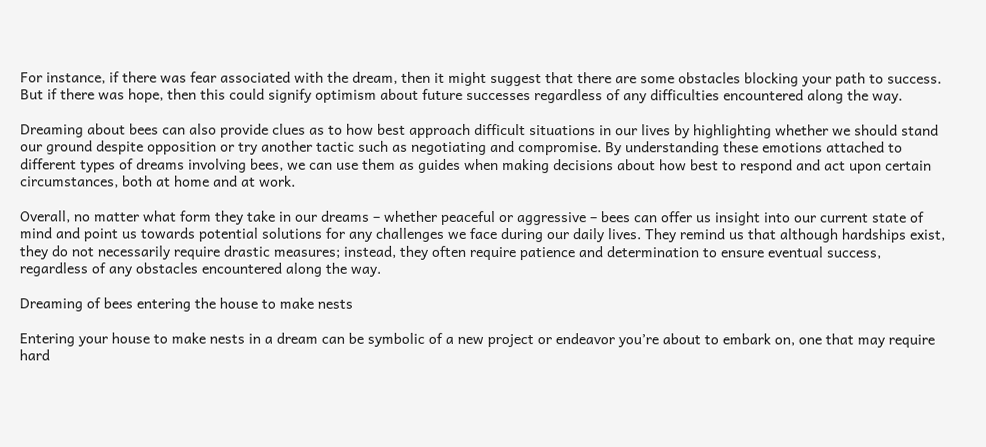For instance, if there was fear associated with the dream, then it might suggest that there are some obstacles blocking your path to success. But if there was hope, then this could signify optimism about future successes regardless of any difficulties encountered along the way.

Dreaming about bees can also provide clues as to how best approach difficult situations in our lives by highlighting whether we should stand our ground despite opposition or try another tactic such as negotiating and compromise. By understanding these emotions attached to different types of dreams involving bees, we can use them as guides when making decisions about how best to respond and act upon certain circumstances, both at home and at work.

Overall, no matter what form they take in our dreams – whether peaceful or aggressive – bees can offer us insight into our current state of mind and point us towards potential solutions for any challenges we face during our daily lives. They remind us that although hardships exist, they do not necessarily require drastic measures; instead, they often require patience and determination to ensure eventual success, regardless of any obstacles encountered along the way.

Dreaming of bees entering the house to make nests

Entering your house to make nests in a dream can be symbolic of a new project or endeavor you’re about to embark on, one that may require hard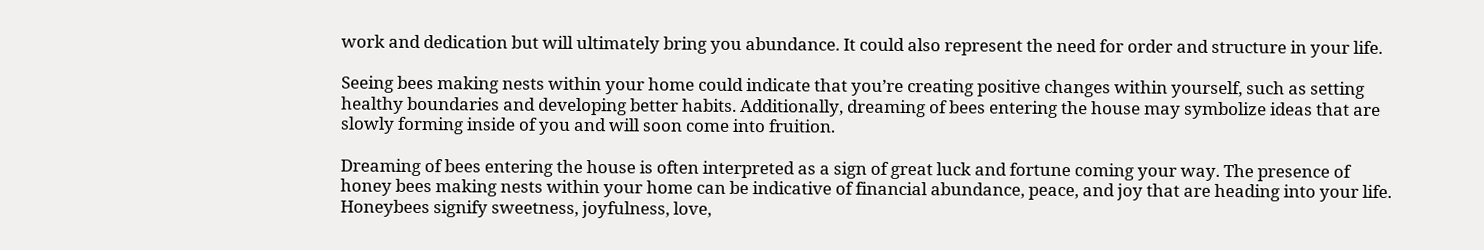work and dedication but will ultimately bring you abundance. It could also represent the need for order and structure in your life.

Seeing bees making nests within your home could indicate that you’re creating positive changes within yourself, such as setting healthy boundaries and developing better habits. Additionally, dreaming of bees entering the house may symbolize ideas that are slowly forming inside of you and will soon come into fruition.

Dreaming of bees entering the house is often interpreted as a sign of great luck and fortune coming your way. The presence of honey bees making nests within your home can be indicative of financial abundance, peace, and joy that are heading into your life. Honeybees signify sweetness, joyfulness, love,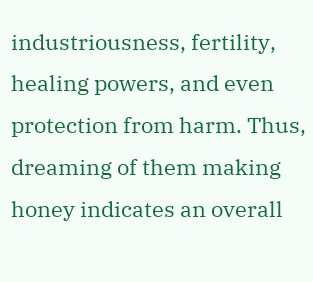industriousness, fertility, healing powers, and even protection from harm. Thus, dreaming of them making honey indicates an overall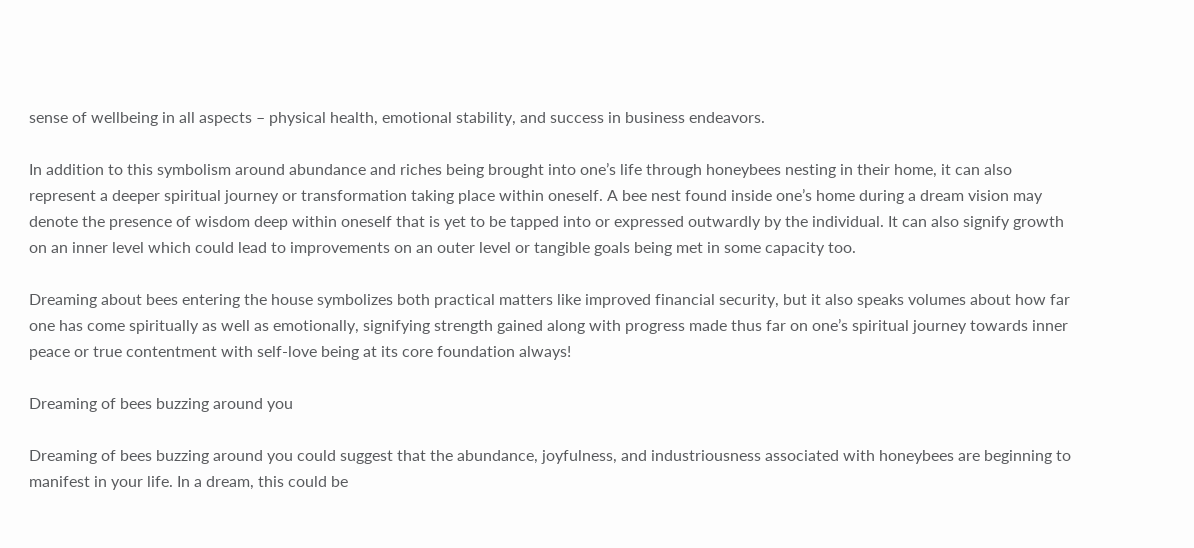sense of wellbeing in all aspects – physical health, emotional stability, and success in business endeavors.

In addition to this symbolism around abundance and riches being brought into one’s life through honeybees nesting in their home, it can also represent a deeper spiritual journey or transformation taking place within oneself. A bee nest found inside one’s home during a dream vision may denote the presence of wisdom deep within oneself that is yet to be tapped into or expressed outwardly by the individual. It can also signify growth on an inner level which could lead to improvements on an outer level or tangible goals being met in some capacity too.

Dreaming about bees entering the house symbolizes both practical matters like improved financial security, but it also speaks volumes about how far one has come spiritually as well as emotionally, signifying strength gained along with progress made thus far on one’s spiritual journey towards inner peace or true contentment with self-love being at its core foundation always!

Dreaming of bees buzzing around you

Dreaming of bees buzzing around you could suggest that the abundance, joyfulness, and industriousness associated with honeybees are beginning to manifest in your life. In a dream, this could be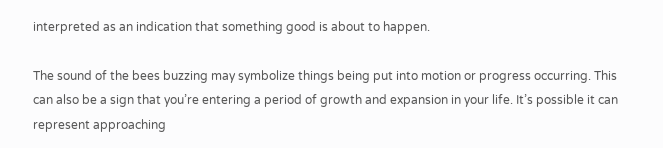interpreted as an indication that something good is about to happen.

The sound of the bees buzzing may symbolize things being put into motion or progress occurring. This can also be a sign that you’re entering a period of growth and expansion in your life. It’s possible it can represent approaching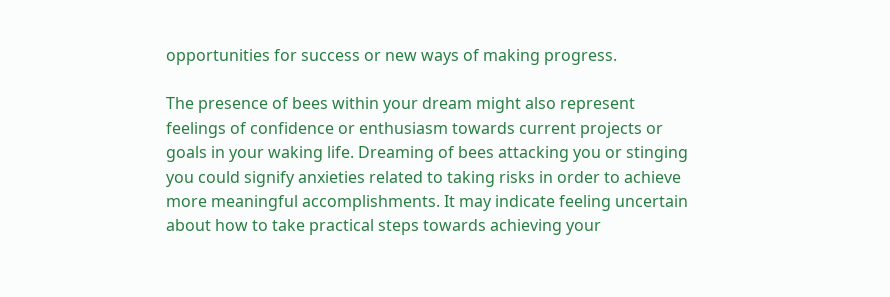opportunities for success or new ways of making progress.

The presence of bees within your dream might also represent feelings of confidence or enthusiasm towards current projects or goals in your waking life. Dreaming of bees attacking you or stinging you could signify anxieties related to taking risks in order to achieve more meaningful accomplishments. It may indicate feeling uncertain about how to take practical steps towards achieving your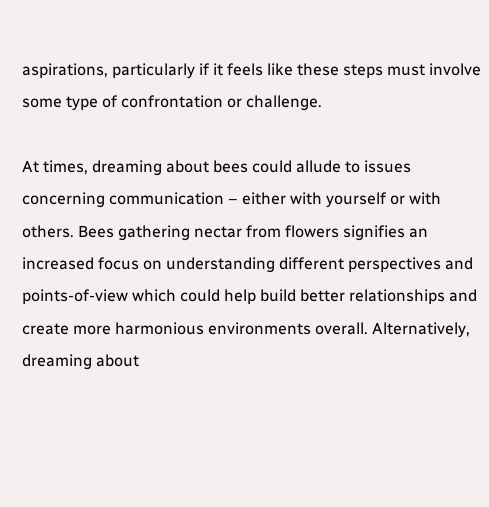aspirations, particularly if it feels like these steps must involve some type of confrontation or challenge.

At times, dreaming about bees could allude to issues concerning communication – either with yourself or with others. Bees gathering nectar from flowers signifies an increased focus on understanding different perspectives and points-of-view which could help build better relationships and create more harmonious environments overall. Alternatively, dreaming about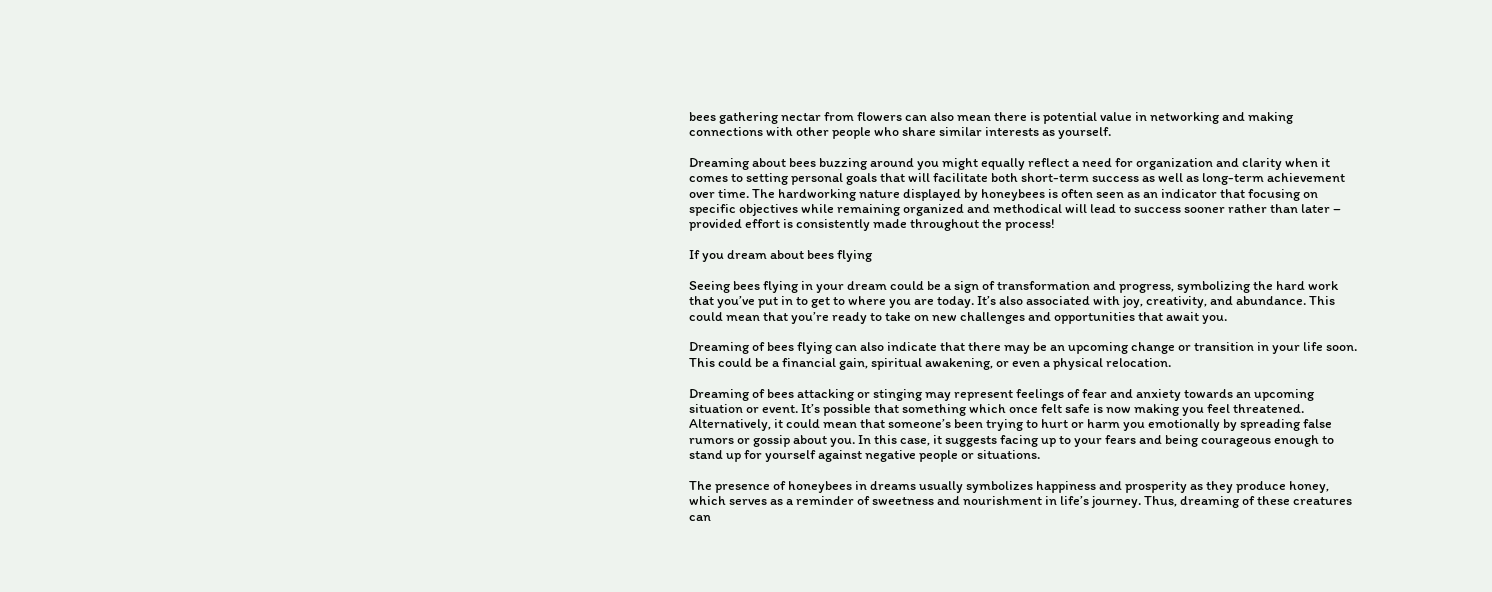bees gathering nectar from flowers can also mean there is potential value in networking and making connections with other people who share similar interests as yourself.

Dreaming about bees buzzing around you might equally reflect a need for organization and clarity when it comes to setting personal goals that will facilitate both short-term success as well as long-term achievement over time. The hardworking nature displayed by honeybees is often seen as an indicator that focusing on specific objectives while remaining organized and methodical will lead to success sooner rather than later – provided effort is consistently made throughout the process!

If you dream about bees flying

Seeing bees flying in your dream could be a sign of transformation and progress, symbolizing the hard work that you’ve put in to get to where you are today. It’s also associated with joy, creativity, and abundance. This could mean that you’re ready to take on new challenges and opportunities that await you.

Dreaming of bees flying can also indicate that there may be an upcoming change or transition in your life soon. This could be a financial gain, spiritual awakening, or even a physical relocation.

Dreaming of bees attacking or stinging may represent feelings of fear and anxiety towards an upcoming situation or event. It’s possible that something which once felt safe is now making you feel threatened. Alternatively, it could mean that someone’s been trying to hurt or harm you emotionally by spreading false rumors or gossip about you. In this case, it suggests facing up to your fears and being courageous enough to stand up for yourself against negative people or situations.

The presence of honeybees in dreams usually symbolizes happiness and prosperity as they produce honey, which serves as a reminder of sweetness and nourishment in life’s journey. Thus, dreaming of these creatures can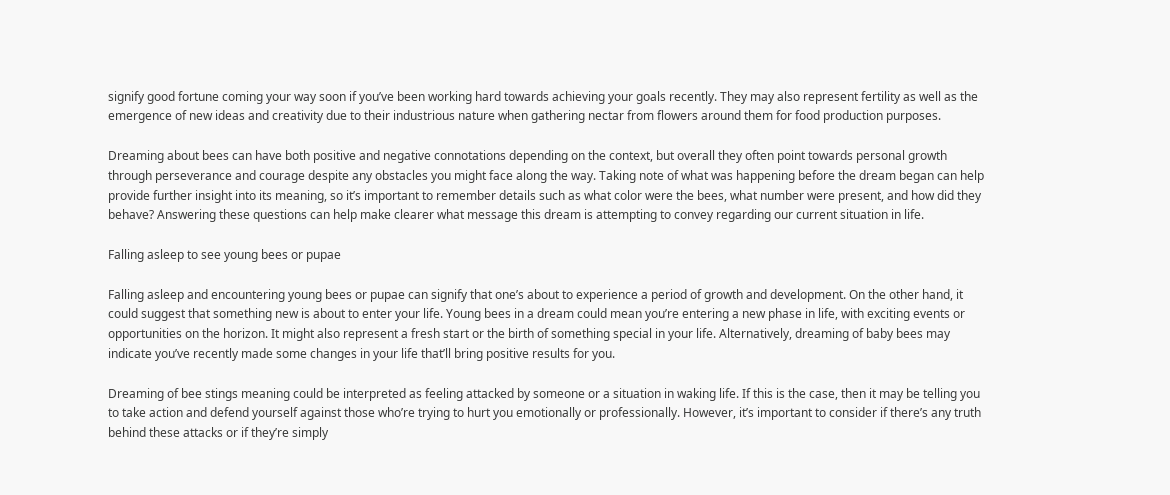signify good fortune coming your way soon if you’ve been working hard towards achieving your goals recently. They may also represent fertility as well as the emergence of new ideas and creativity due to their industrious nature when gathering nectar from flowers around them for food production purposes.

Dreaming about bees can have both positive and negative connotations depending on the context, but overall they often point towards personal growth through perseverance and courage despite any obstacles you might face along the way. Taking note of what was happening before the dream began can help provide further insight into its meaning, so it’s important to remember details such as what color were the bees, what number were present, and how did they behave? Answering these questions can help make clearer what message this dream is attempting to convey regarding our current situation in life.

Falling asleep to see young bees or pupae

Falling asleep and encountering young bees or pupae can signify that one’s about to experience a period of growth and development. On the other hand, it could suggest that something new is about to enter your life. Young bees in a dream could mean you’re entering a new phase in life, with exciting events or opportunities on the horizon. It might also represent a fresh start or the birth of something special in your life. Alternatively, dreaming of baby bees may indicate you’ve recently made some changes in your life that’ll bring positive results for you.

Dreaming of bee stings meaning could be interpreted as feeling attacked by someone or a situation in waking life. If this is the case, then it may be telling you to take action and defend yourself against those who’re trying to hurt you emotionally or professionally. However, it’s important to consider if there’s any truth behind these attacks or if they’re simply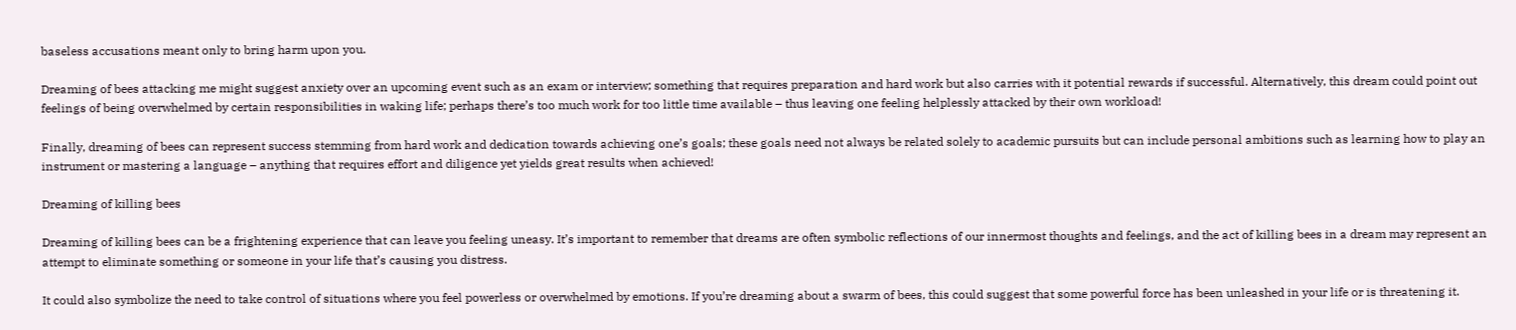baseless accusations meant only to bring harm upon you.

Dreaming of bees attacking me might suggest anxiety over an upcoming event such as an exam or interview; something that requires preparation and hard work but also carries with it potential rewards if successful. Alternatively, this dream could point out feelings of being overwhelmed by certain responsibilities in waking life; perhaps there’s too much work for too little time available – thus leaving one feeling helplessly attacked by their own workload!

Finally, dreaming of bees can represent success stemming from hard work and dedication towards achieving one’s goals; these goals need not always be related solely to academic pursuits but can include personal ambitions such as learning how to play an instrument or mastering a language – anything that requires effort and diligence yet yields great results when achieved!

Dreaming of killing bees

Dreaming of killing bees can be a frightening experience that can leave you feeling uneasy. It’s important to remember that dreams are often symbolic reflections of our innermost thoughts and feelings, and the act of killing bees in a dream may represent an attempt to eliminate something or someone in your life that’s causing you distress.

It could also symbolize the need to take control of situations where you feel powerless or overwhelmed by emotions. If you’re dreaming about a swarm of bees, this could suggest that some powerful force has been unleashed in your life or is threatening it.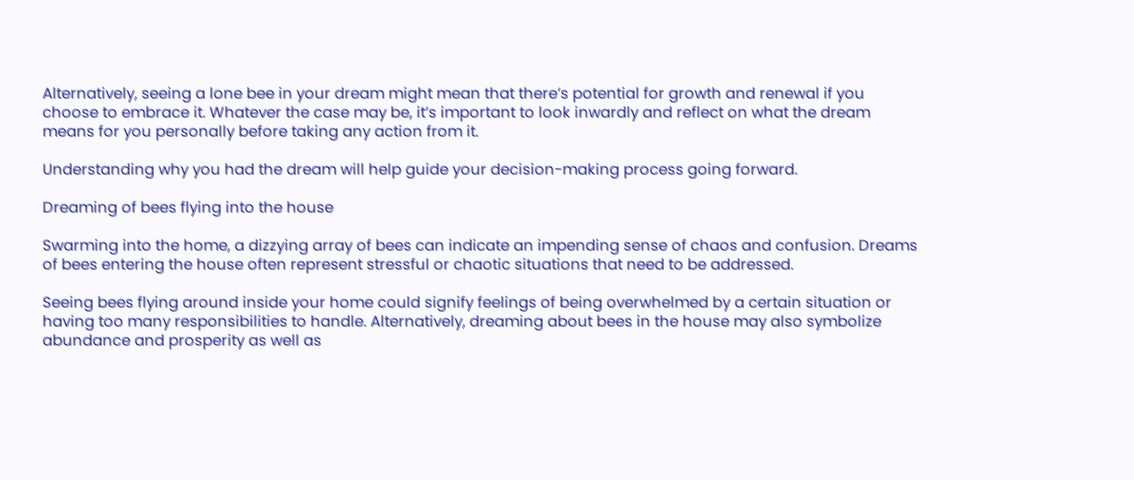Alternatively, seeing a lone bee in your dream might mean that there’s potential for growth and renewal if you choose to embrace it. Whatever the case may be, it’s important to look inwardly and reflect on what the dream means for you personally before taking any action from it.

Understanding why you had the dream will help guide your decision-making process going forward.

Dreaming of bees flying into the house

Swarming into the home, a dizzying array of bees can indicate an impending sense of chaos and confusion. Dreams of bees entering the house often represent stressful or chaotic situations that need to be addressed.

Seeing bees flying around inside your home could signify feelings of being overwhelmed by a certain situation or having too many responsibilities to handle. Alternatively, dreaming about bees in the house may also symbolize abundance and prosperity as well as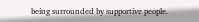being surrounded by supportive people.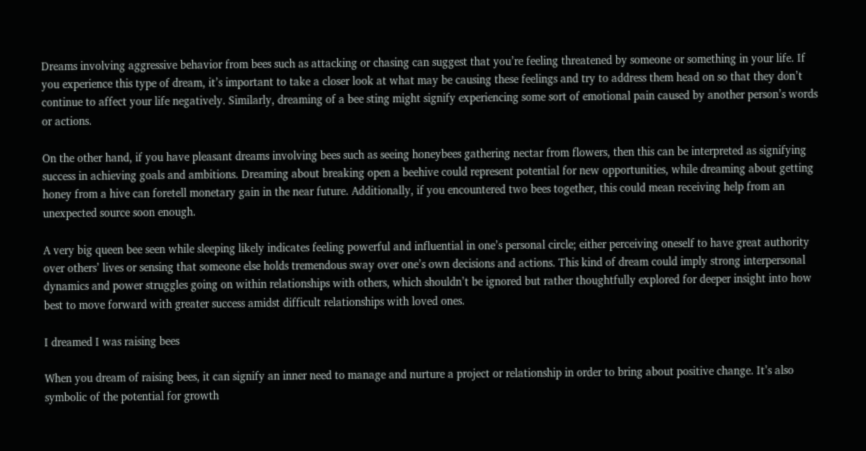Dreams involving aggressive behavior from bees such as attacking or chasing can suggest that you’re feeling threatened by someone or something in your life. If you experience this type of dream, it’s important to take a closer look at what may be causing these feelings and try to address them head on so that they don’t continue to affect your life negatively. Similarly, dreaming of a bee sting might signify experiencing some sort of emotional pain caused by another person’s words or actions.

On the other hand, if you have pleasant dreams involving bees such as seeing honeybees gathering nectar from flowers, then this can be interpreted as signifying success in achieving goals and ambitions. Dreaming about breaking open a beehive could represent potential for new opportunities, while dreaming about getting honey from a hive can foretell monetary gain in the near future. Additionally, if you encountered two bees together, this could mean receiving help from an unexpected source soon enough.

A very big queen bee seen while sleeping likely indicates feeling powerful and influential in one’s personal circle; either perceiving oneself to have great authority over others’ lives or sensing that someone else holds tremendous sway over one’s own decisions and actions. This kind of dream could imply strong interpersonal dynamics and power struggles going on within relationships with others, which shouldn’t be ignored but rather thoughtfully explored for deeper insight into how best to move forward with greater success amidst difficult relationships with loved ones.

I dreamed I was raising bees

When you dream of raising bees, it can signify an inner need to manage and nurture a project or relationship in order to bring about positive change. It’s also symbolic of the potential for growth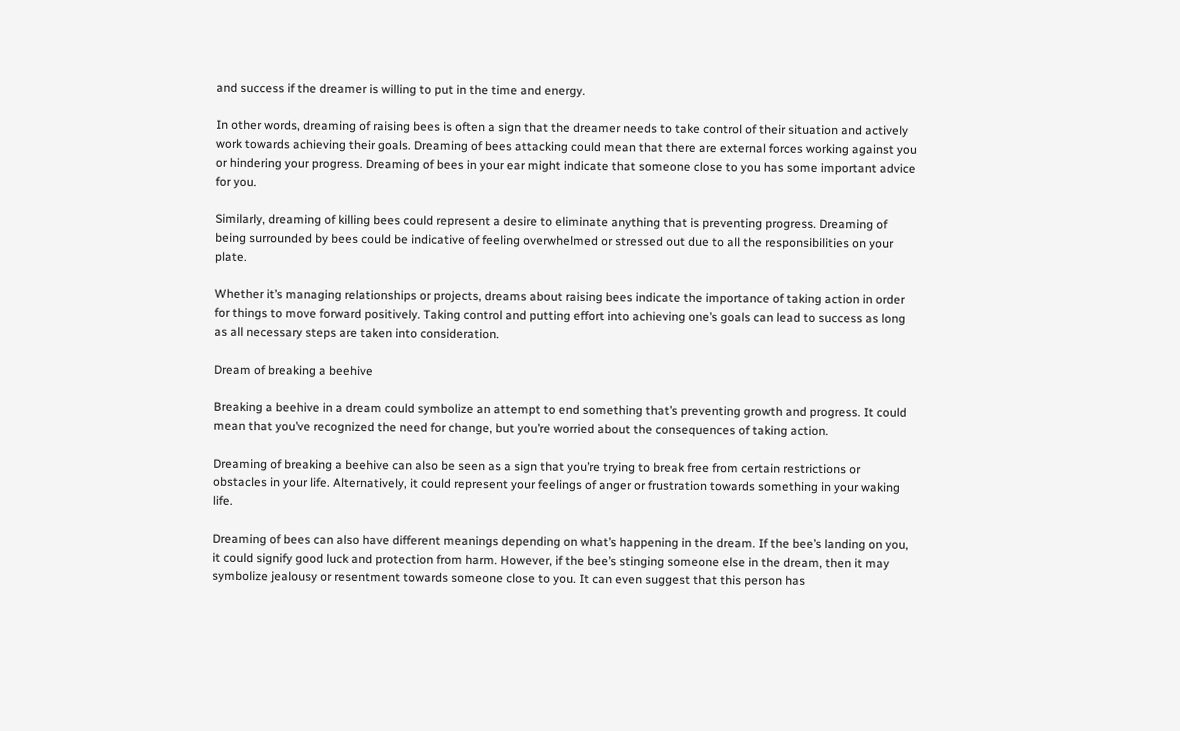and success if the dreamer is willing to put in the time and energy.

In other words, dreaming of raising bees is often a sign that the dreamer needs to take control of their situation and actively work towards achieving their goals. Dreaming of bees attacking could mean that there are external forces working against you or hindering your progress. Dreaming of bees in your ear might indicate that someone close to you has some important advice for you.

Similarly, dreaming of killing bees could represent a desire to eliminate anything that is preventing progress. Dreaming of being surrounded by bees could be indicative of feeling overwhelmed or stressed out due to all the responsibilities on your plate.

Whether it’s managing relationships or projects, dreams about raising bees indicate the importance of taking action in order for things to move forward positively. Taking control and putting effort into achieving one’s goals can lead to success as long as all necessary steps are taken into consideration.

Dream of breaking a beehive

Breaking a beehive in a dream could symbolize an attempt to end something that’s preventing growth and progress. It could mean that you’ve recognized the need for change, but you’re worried about the consequences of taking action.

Dreaming of breaking a beehive can also be seen as a sign that you’re trying to break free from certain restrictions or obstacles in your life. Alternatively, it could represent your feelings of anger or frustration towards something in your waking life.

Dreaming of bees can also have different meanings depending on what’s happening in the dream. If the bee’s landing on you, it could signify good luck and protection from harm. However, if the bee’s stinging someone else in the dream, then it may symbolize jealousy or resentment towards someone close to you. It can even suggest that this person has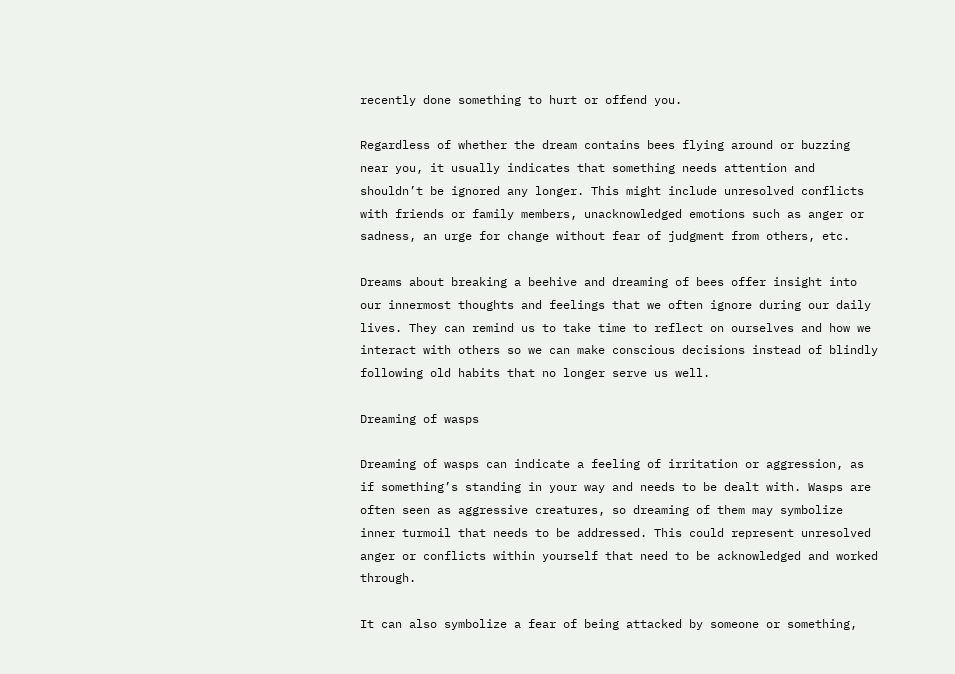recently done something to hurt or offend you.

Regardless of whether the dream contains bees flying around or buzzing near you, it usually indicates that something needs attention and shouldn’t be ignored any longer. This might include unresolved conflicts with friends or family members, unacknowledged emotions such as anger or sadness, an urge for change without fear of judgment from others, etc.

Dreams about breaking a beehive and dreaming of bees offer insight into our innermost thoughts and feelings that we often ignore during our daily lives. They can remind us to take time to reflect on ourselves and how we interact with others so we can make conscious decisions instead of blindly following old habits that no longer serve us well.

Dreaming of wasps

Dreaming of wasps can indicate a feeling of irritation or aggression, as if something’s standing in your way and needs to be dealt with. Wasps are often seen as aggressive creatures, so dreaming of them may symbolize inner turmoil that needs to be addressed. This could represent unresolved anger or conflicts within yourself that need to be acknowledged and worked through.

It can also symbolize a fear of being attacked by someone or something,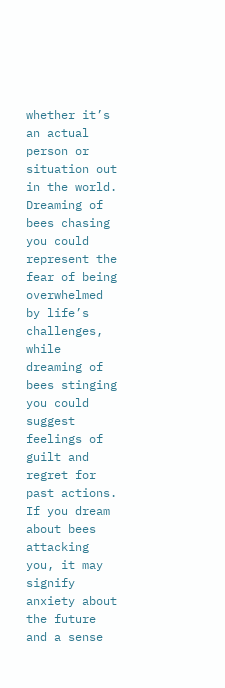whether it’s an actual person or situation out in the world. Dreaming of bees chasing you could represent the fear of being overwhelmed by life’s challenges, while dreaming of bees stinging you could suggest feelings of guilt and regret for past actions. If you dream about bees attacking you, it may signify anxiety about the future and a sense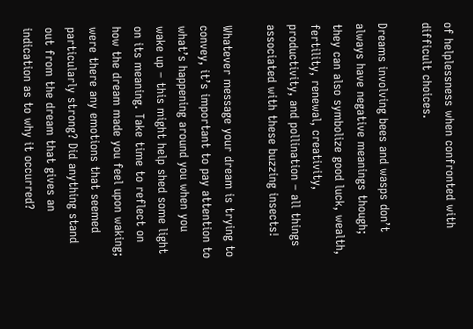of helplessness when confronted with difficult choices.

Dreams involving bees and wasps don’t always have negative meanings though; they can also symbolize good luck, wealth, fertility, renewal, creativity, productivity, and pollination – all things associated with these buzzing insects!

Whatever message your dream is trying to convey, it’s important to pay attention to what’s happening around you when you wake up – this might help shed some light on its meaning. Take time to reflect on how the dream made you feel upon waking; were there any emotions that seemed particularly strong? Did anything stand out from the dream that gives an indication as to why it occurred?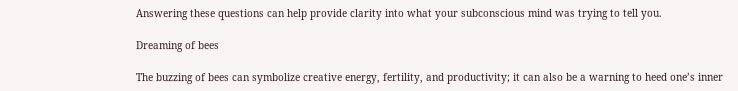Answering these questions can help provide clarity into what your subconscious mind was trying to tell you.

Dreaming of bees

The buzzing of bees can symbolize creative energy, fertility, and productivity; it can also be a warning to heed one’s inner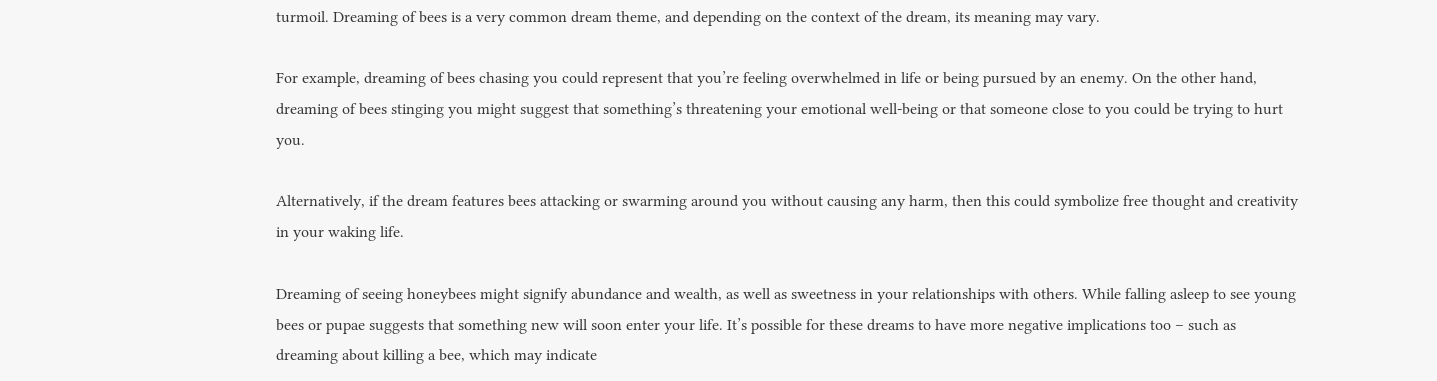turmoil. Dreaming of bees is a very common dream theme, and depending on the context of the dream, its meaning may vary.

For example, dreaming of bees chasing you could represent that you’re feeling overwhelmed in life or being pursued by an enemy. On the other hand, dreaming of bees stinging you might suggest that something’s threatening your emotional well-being or that someone close to you could be trying to hurt you.

Alternatively, if the dream features bees attacking or swarming around you without causing any harm, then this could symbolize free thought and creativity in your waking life.

Dreaming of seeing honeybees might signify abundance and wealth, as well as sweetness in your relationships with others. While falling asleep to see young bees or pupae suggests that something new will soon enter your life. It’s possible for these dreams to have more negative implications too – such as dreaming about killing a bee, which may indicate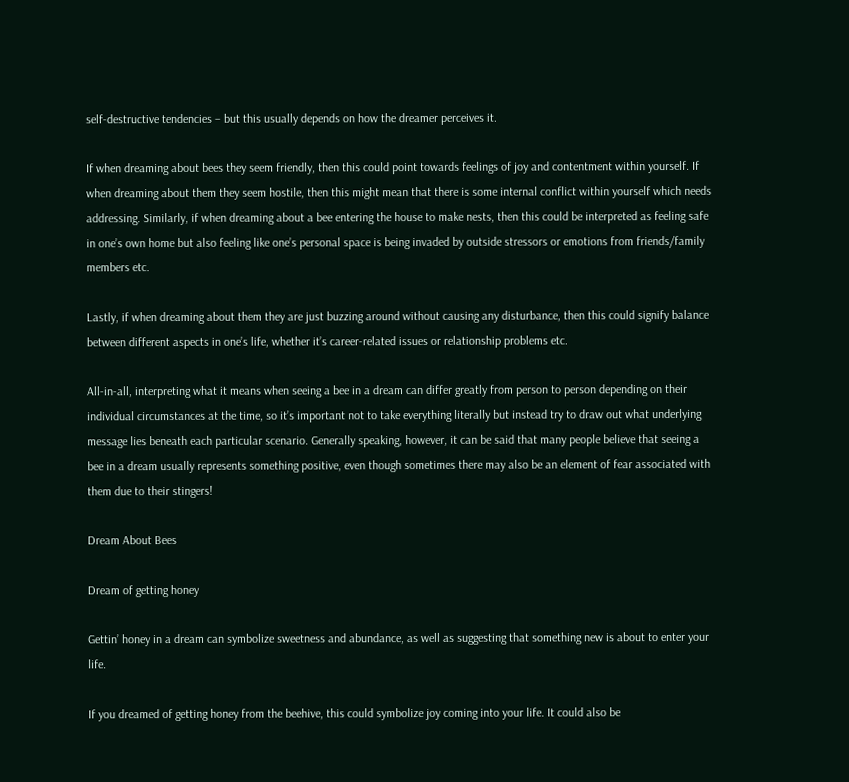self-destructive tendencies – but this usually depends on how the dreamer perceives it.

If when dreaming about bees they seem friendly, then this could point towards feelings of joy and contentment within yourself. If when dreaming about them they seem hostile, then this might mean that there is some internal conflict within yourself which needs addressing. Similarly, if when dreaming about a bee entering the house to make nests, then this could be interpreted as feeling safe in one’s own home but also feeling like one’s personal space is being invaded by outside stressors or emotions from friends/family members etc.

Lastly, if when dreaming about them they are just buzzing around without causing any disturbance, then this could signify balance between different aspects in one’s life, whether it’s career-related issues or relationship problems etc.

All-in-all, interpreting what it means when seeing a bee in a dream can differ greatly from person to person depending on their individual circumstances at the time, so it’s important not to take everything literally but instead try to draw out what underlying message lies beneath each particular scenario. Generally speaking, however, it can be said that many people believe that seeing a bee in a dream usually represents something positive, even though sometimes there may also be an element of fear associated with them due to their stingers!

Dream About Bees

Dream of getting honey

Gettin’ honey in a dream can symbolize sweetness and abundance, as well as suggesting that something new is about to enter your life.

If you dreamed of getting honey from the beehive, this could symbolize joy coming into your life. It could also be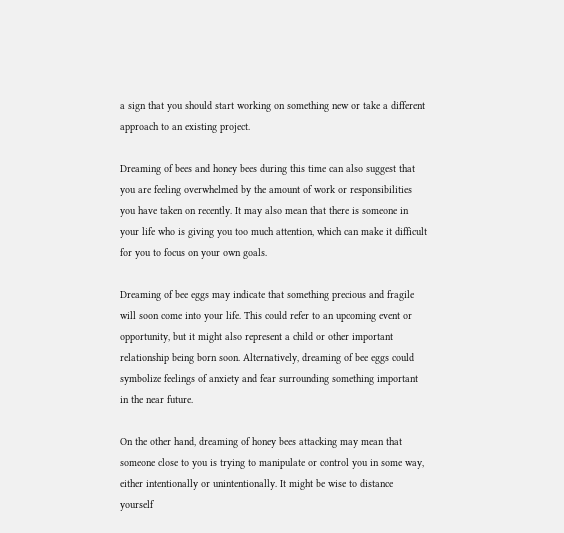a sign that you should start working on something new or take a different approach to an existing project.

Dreaming of bees and honey bees during this time can also suggest that you are feeling overwhelmed by the amount of work or responsibilities you have taken on recently. It may also mean that there is someone in your life who is giving you too much attention, which can make it difficult for you to focus on your own goals.

Dreaming of bee eggs may indicate that something precious and fragile will soon come into your life. This could refer to an upcoming event or opportunity, but it might also represent a child or other important relationship being born soon. Alternatively, dreaming of bee eggs could symbolize feelings of anxiety and fear surrounding something important in the near future.

On the other hand, dreaming of honey bees attacking may mean that someone close to you is trying to manipulate or control you in some way, either intentionally or unintentionally. It might be wise to distance yourself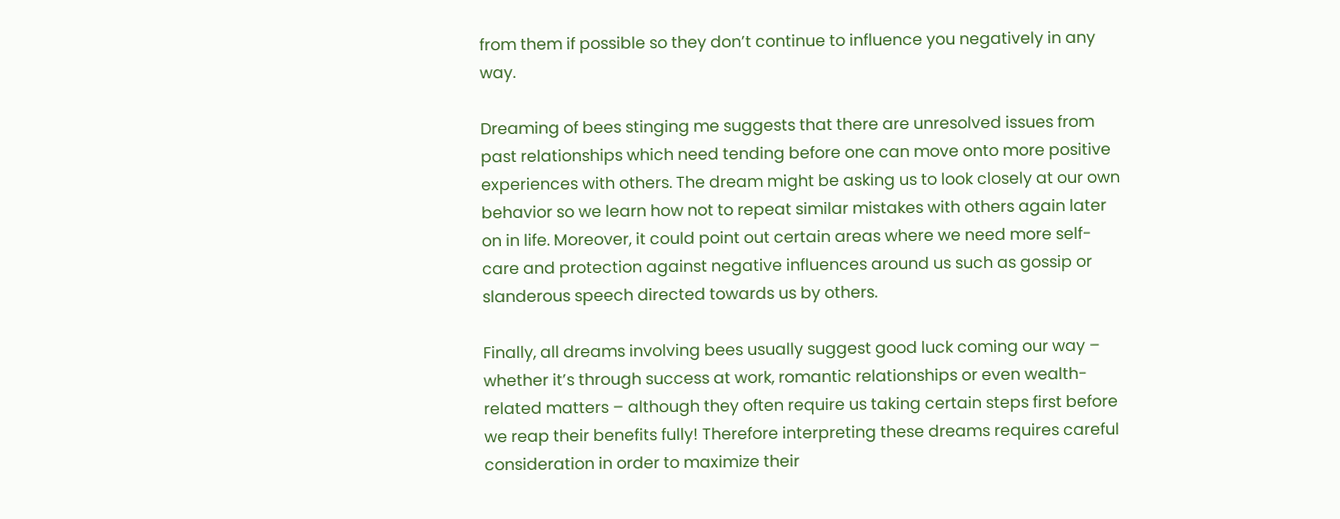from them if possible so they don’t continue to influence you negatively in any way.

Dreaming of bees stinging me suggests that there are unresolved issues from past relationships which need tending before one can move onto more positive experiences with others. The dream might be asking us to look closely at our own behavior so we learn how not to repeat similar mistakes with others again later on in life. Moreover, it could point out certain areas where we need more self-care and protection against negative influences around us such as gossip or slanderous speech directed towards us by others.

Finally, all dreams involving bees usually suggest good luck coming our way – whether it’s through success at work, romantic relationships or even wealth-related matters – although they often require us taking certain steps first before we reap their benefits fully! Therefore interpreting these dreams requires careful consideration in order to maximize their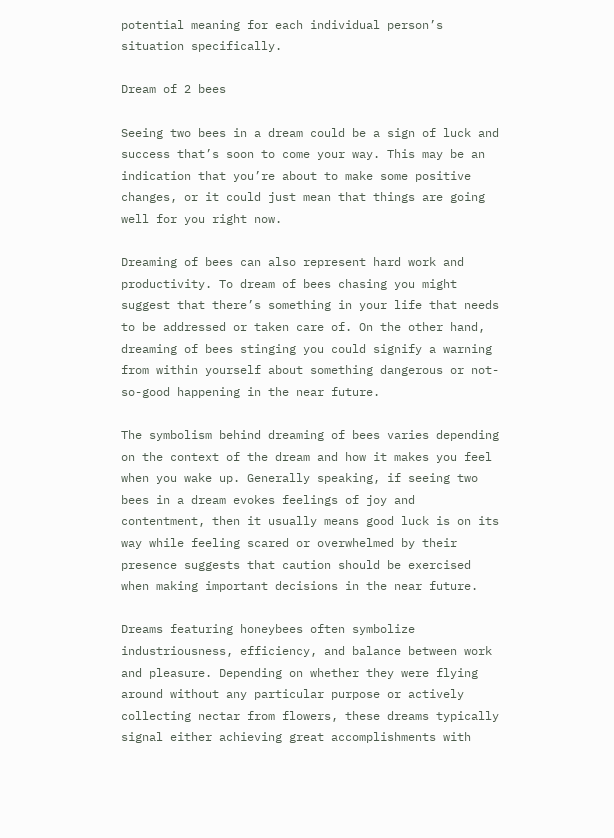potential meaning for each individual person’s situation specifically.

Dream of 2 bees

Seeing two bees in a dream could be a sign of luck and success that’s soon to come your way. This may be an indication that you’re about to make some positive changes, or it could just mean that things are going well for you right now.

Dreaming of bees can also represent hard work and productivity. To dream of bees chasing you might suggest that there’s something in your life that needs to be addressed or taken care of. On the other hand, dreaming of bees stinging you could signify a warning from within yourself about something dangerous or not-so-good happening in the near future.

The symbolism behind dreaming of bees varies depending on the context of the dream and how it makes you feel when you wake up. Generally speaking, if seeing two bees in a dream evokes feelings of joy and contentment, then it usually means good luck is on its way while feeling scared or overwhelmed by their presence suggests that caution should be exercised when making important decisions in the near future.

Dreams featuring honeybees often symbolize industriousness, efficiency, and balance between work and pleasure. Depending on whether they were flying around without any particular purpose or actively collecting nectar from flowers, these dreams typically signal either achieving great accomplishments with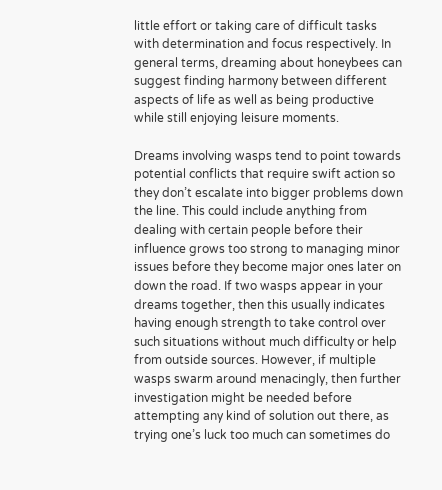little effort or taking care of difficult tasks with determination and focus respectively. In general terms, dreaming about honeybees can suggest finding harmony between different aspects of life as well as being productive while still enjoying leisure moments.

Dreams involving wasps tend to point towards potential conflicts that require swift action so they don’t escalate into bigger problems down the line. This could include anything from dealing with certain people before their influence grows too strong to managing minor issues before they become major ones later on down the road. If two wasps appear in your dreams together, then this usually indicates having enough strength to take control over such situations without much difficulty or help from outside sources. However, if multiple wasps swarm around menacingly, then further investigation might be needed before attempting any kind of solution out there, as trying one’s luck too much can sometimes do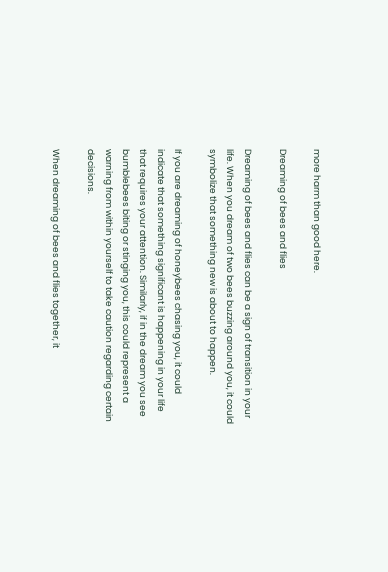more harm than good here.

Dreaming of bees and flies

Dreaming of bees and flies can be a sign of transition in your life. When you dream of two bees buzzing around you, it could symbolize that something new is about to happen.

If you are dreaming of honeybees chasing you, it could indicate that something significant is happening in your life that requires your attention. Similarly, if in the dream you see bumblebees biting or stinging you, this could represent a warning from within yourself to take caution regarding certain decisions.

When dreaming of bees and flies together, it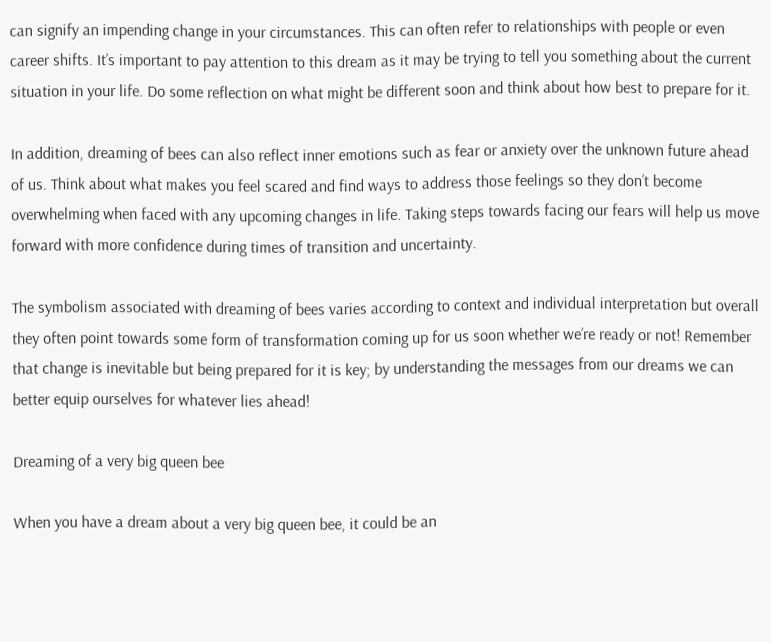can signify an impending change in your circumstances. This can often refer to relationships with people or even career shifts. It’s important to pay attention to this dream as it may be trying to tell you something about the current situation in your life. Do some reflection on what might be different soon and think about how best to prepare for it.

In addition, dreaming of bees can also reflect inner emotions such as fear or anxiety over the unknown future ahead of us. Think about what makes you feel scared and find ways to address those feelings so they don’t become overwhelming when faced with any upcoming changes in life. Taking steps towards facing our fears will help us move forward with more confidence during times of transition and uncertainty.

The symbolism associated with dreaming of bees varies according to context and individual interpretation but overall they often point towards some form of transformation coming up for us soon whether we’re ready or not! Remember that change is inevitable but being prepared for it is key; by understanding the messages from our dreams we can better equip ourselves for whatever lies ahead!

Dreaming of a very big queen bee

When you have a dream about a very big queen bee, it could be an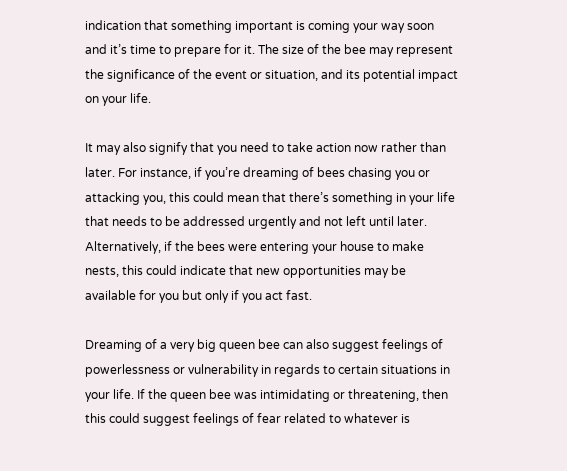indication that something important is coming your way soon and it’s time to prepare for it. The size of the bee may represent the significance of the event or situation, and its potential impact on your life.

It may also signify that you need to take action now rather than later. For instance, if you’re dreaming of bees chasing you or attacking you, this could mean that there’s something in your life that needs to be addressed urgently and not left until later. Alternatively, if the bees were entering your house to make nests, this could indicate that new opportunities may be available for you but only if you act fast.

Dreaming of a very big queen bee can also suggest feelings of powerlessness or vulnerability in regards to certain situations in your life. If the queen bee was intimidating or threatening, then this could suggest feelings of fear related to whatever is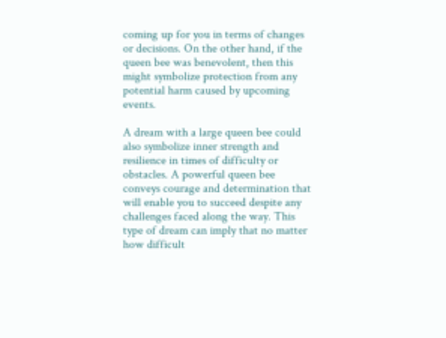coming up for you in terms of changes or decisions. On the other hand, if the queen bee was benevolent, then this might symbolize protection from any potential harm caused by upcoming events.

A dream with a large queen bee could also symbolize inner strength and resilience in times of difficulty or obstacles. A powerful queen bee conveys courage and determination that will enable you to succeed despite any challenges faced along the way. This type of dream can imply that no matter how difficult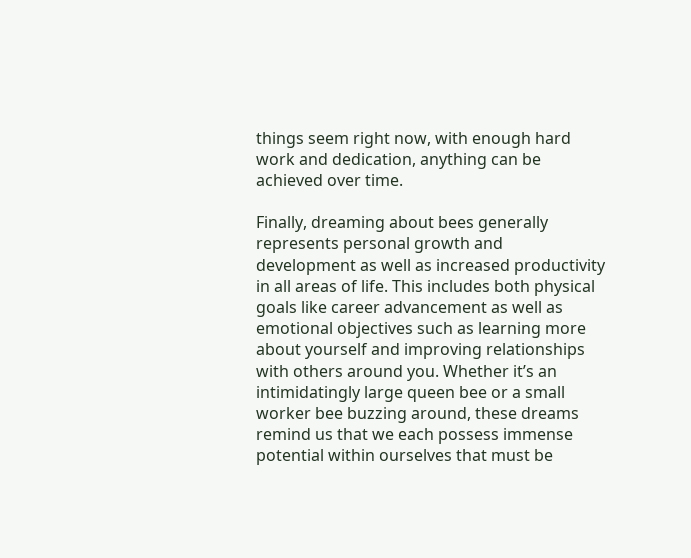things seem right now, with enough hard work and dedication, anything can be achieved over time.

Finally, dreaming about bees generally represents personal growth and development as well as increased productivity in all areas of life. This includes both physical goals like career advancement as well as emotional objectives such as learning more about yourself and improving relationships with others around you. Whether it’s an intimidatingly large queen bee or a small worker bee buzzing around, these dreams remind us that we each possess immense potential within ourselves that must be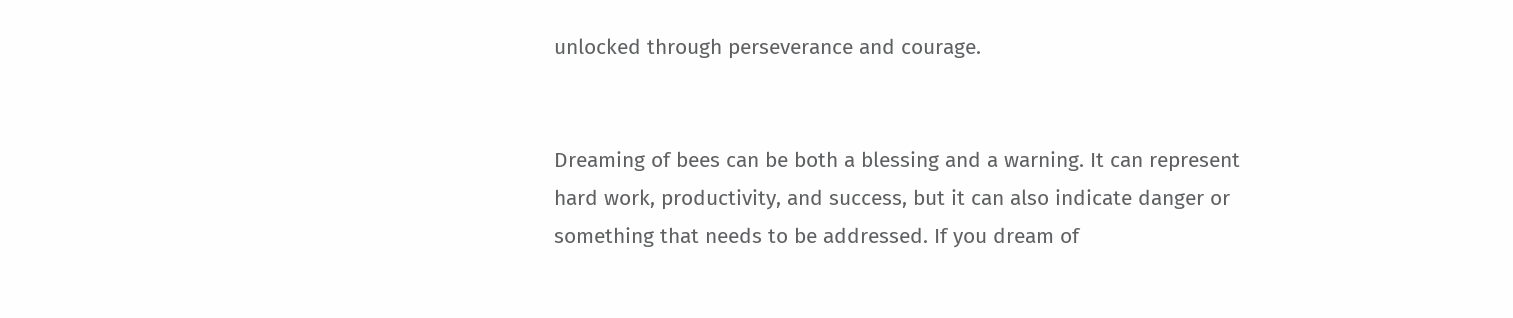unlocked through perseverance and courage.


Dreaming of bees can be both a blessing and a warning. It can represent hard work, productivity, and success, but it can also indicate danger or something that needs to be addressed. If you dream of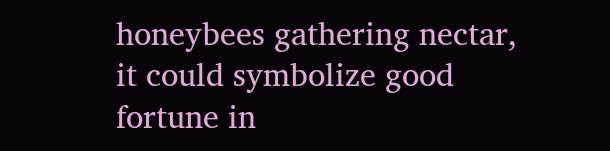honeybees gathering nectar, it could symbolize good fortune in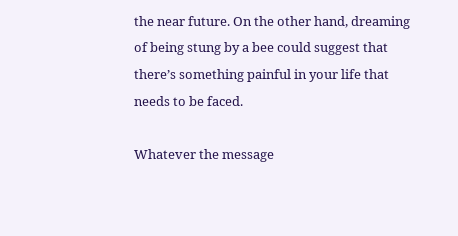the near future. On the other hand, dreaming of being stung by a bee could suggest that there’s something painful in your life that needs to be faced.

Whatever the message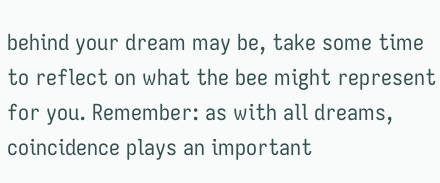behind your dream may be, take some time to reflect on what the bee might represent for you. Remember: as with all dreams, coincidence plays an important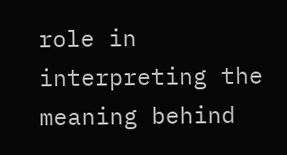role in interpreting the meaning behind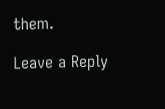them.

Leave a Reply